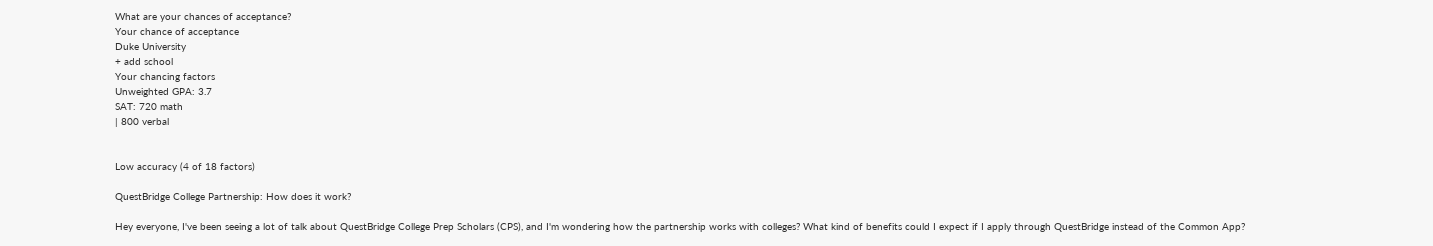What are your chances of acceptance?
Your chance of acceptance
Duke University
+ add school
Your chancing factors
Unweighted GPA: 3.7
SAT: 720 math
| 800 verbal


Low accuracy (4 of 18 factors)

QuestBridge College Partnership: How does it work?

Hey everyone, I've been seeing a lot of talk about QuestBridge College Prep Scholars (CPS), and I'm wondering how the partnership works with colleges? What kind of benefits could I expect if I apply through QuestBridge instead of the Common App?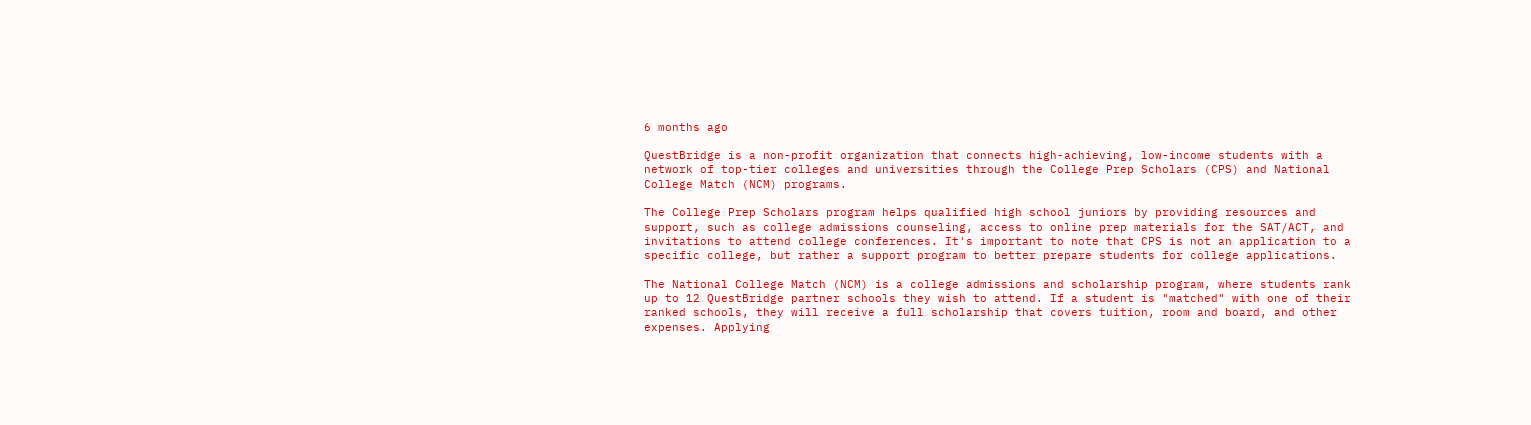6 months ago

QuestBridge is a non-profit organization that connects high-achieving, low-income students with a network of top-tier colleges and universities through the College Prep Scholars (CPS) and National College Match (NCM) programs.

The College Prep Scholars program helps qualified high school juniors by providing resources and support, such as college admissions counseling, access to online prep materials for the SAT/ACT, and invitations to attend college conferences. It's important to note that CPS is not an application to a specific college, but rather a support program to better prepare students for college applications.

The National College Match (NCM) is a college admissions and scholarship program, where students rank up to 12 QuestBridge partner schools they wish to attend. If a student is "matched" with one of their ranked schools, they will receive a full scholarship that covers tuition, room and board, and other expenses. Applying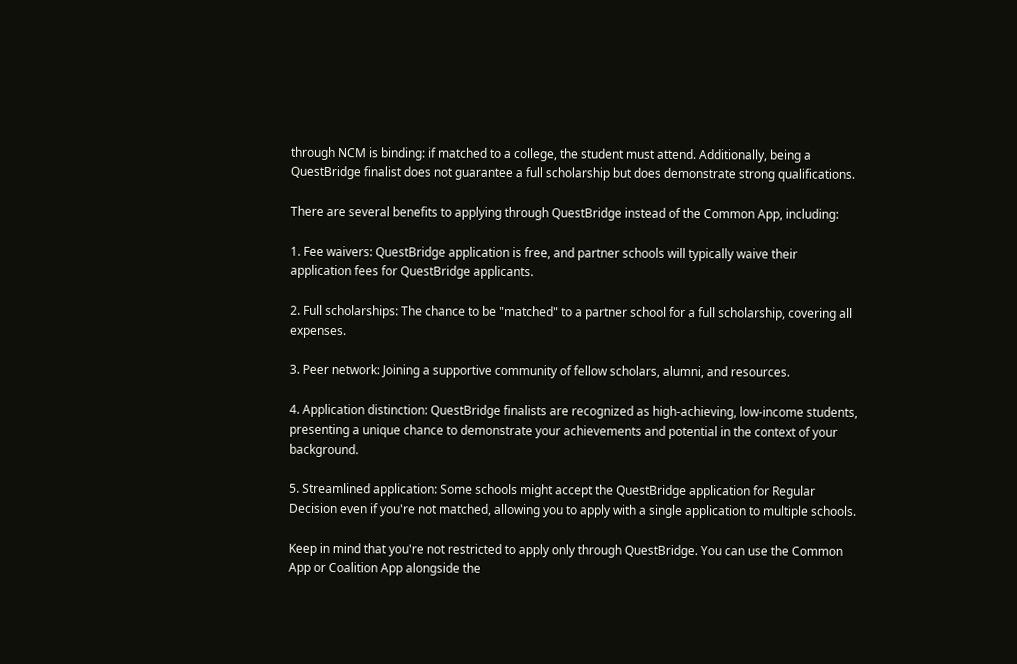through NCM is binding: if matched to a college, the student must attend. Additionally, being a QuestBridge finalist does not guarantee a full scholarship but does demonstrate strong qualifications.

There are several benefits to applying through QuestBridge instead of the Common App, including:

1. Fee waivers: QuestBridge application is free, and partner schools will typically waive their application fees for QuestBridge applicants.

2. Full scholarships: The chance to be "matched" to a partner school for a full scholarship, covering all expenses.

3. Peer network: Joining a supportive community of fellow scholars, alumni, and resources.

4. Application distinction: QuestBridge finalists are recognized as high-achieving, low-income students, presenting a unique chance to demonstrate your achievements and potential in the context of your background.

5. Streamlined application: Some schools might accept the QuestBridge application for Regular Decision even if you're not matched, allowing you to apply with a single application to multiple schools.

Keep in mind that you're not restricted to apply only through QuestBridge. You can use the Common App or Coalition App alongside the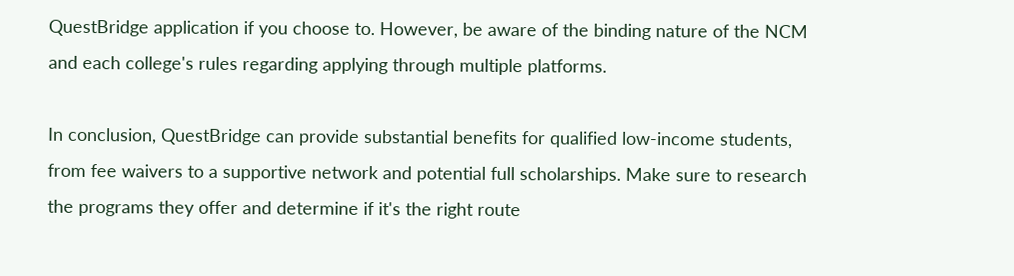QuestBridge application if you choose to. However, be aware of the binding nature of the NCM and each college's rules regarding applying through multiple platforms.

In conclusion, QuestBridge can provide substantial benefits for qualified low-income students, from fee waivers to a supportive network and potential full scholarships. Make sure to research the programs they offer and determine if it's the right route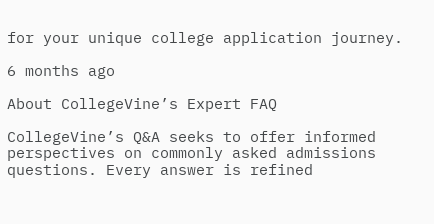for your unique college application journey.

6 months ago

About CollegeVine’s Expert FAQ

CollegeVine’s Q&A seeks to offer informed perspectives on commonly asked admissions questions. Every answer is refined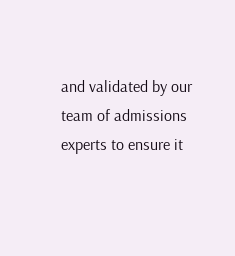and validated by our team of admissions experts to ensure it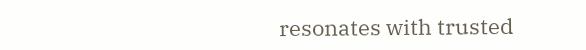resonates with trusted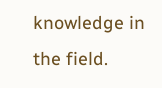knowledge in the field.